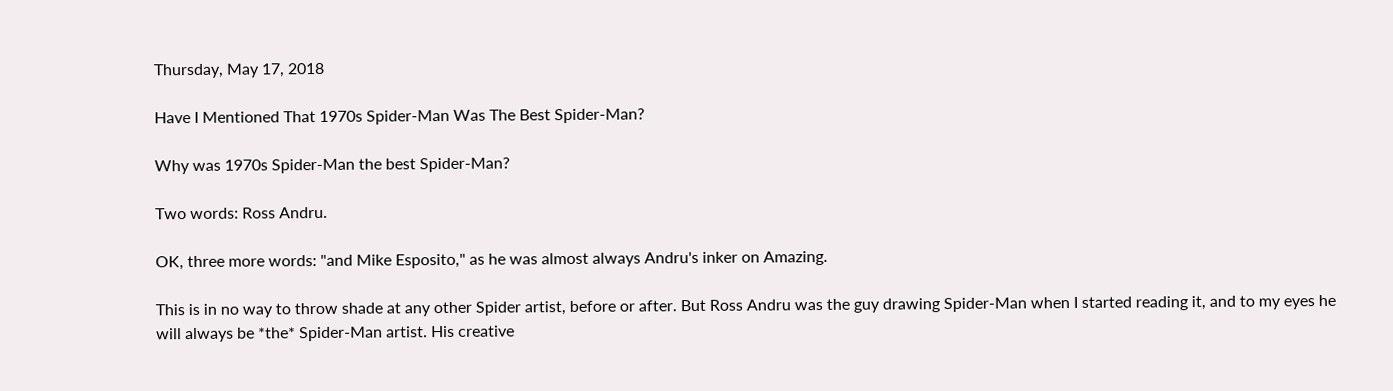Thursday, May 17, 2018

Have I Mentioned That 1970s Spider-Man Was The Best Spider-Man?

Why was 1970s Spider-Man the best Spider-Man?

Two words: Ross Andru.

OK, three more words: "and Mike Esposito," as he was almost always Andru's inker on Amazing.

This is in no way to throw shade at any other Spider artist, before or after. But Ross Andru was the guy drawing Spider-Man when I started reading it, and to my eyes he will always be *the* Spider-Man artist. His creative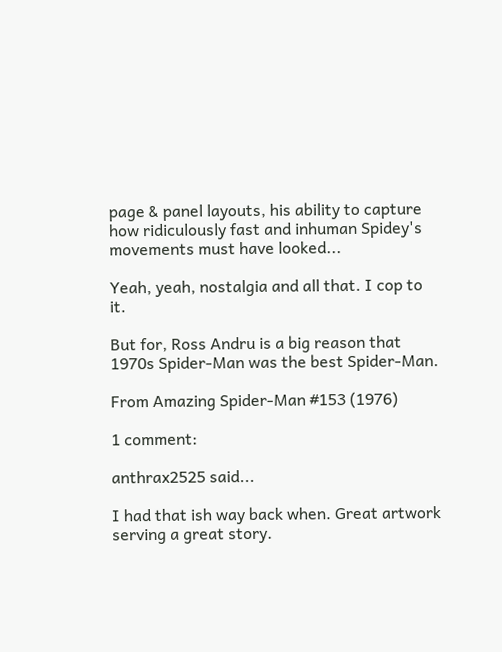page & panel layouts, his ability to capture how ridiculously fast and inhuman Spidey's movements must have looked...

Yeah, yeah, nostalgia and all that. I cop to it.

But for, Ross Andru is a big reason that 1970s Spider-Man was the best Spider-Man.

From Amazing Spider-Man #153 (1976)

1 comment:

anthrax2525 said...

I had that ish way back when. Great artwork serving a great story.